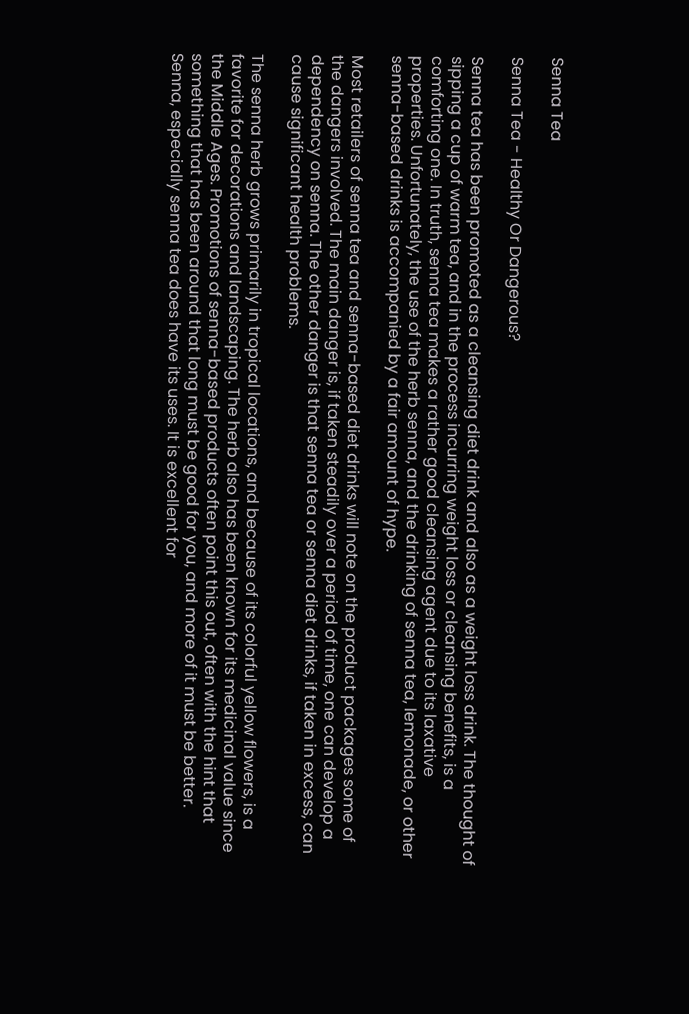Senna Tea

Senna Tea - Healthy Or Dangerous?

Senna tea has been promoted as a cleansing diet drink and also as a weight loss drink. The thought of sipping a cup of warm tea, and in the process incurring weight loss or cleansing benefits, is a comforting one. In truth, senna tea makes a rather good cleansing agent due to its laxative properties. Unfortunately, the use of the herb senna, and the drinking of senna tea, lemonade, or other senna-based drinks is accompanied by a fair amount of hype.

Most retailers of senna tea and senna-based diet drinks will note on the product packages some of the dangers involved. The main danger is, if taken steadily over a period of time, one can develop a dependency on senna. The other danger is that senna tea or senna diet drinks, if taken in excess, can cause significant health problems.

The senna herb grows primarily in tropical locations, and because of its colorful yellow flowers, is a favorite for decorations and landscaping. The herb also has been known for its medicinal value since the Middle Ages. Promotions of senna-based products often point this out, often with the hint that something that has been around that long must be good for you, and more of it must be better. Senna, especially senna tea does have its uses. It is excellent for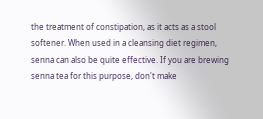the treatment of constipation, as it acts as a stool softener. When used in a cleansing diet regimen, senna can also be quite effective. If you are brewing senna tea for this purpose, don't make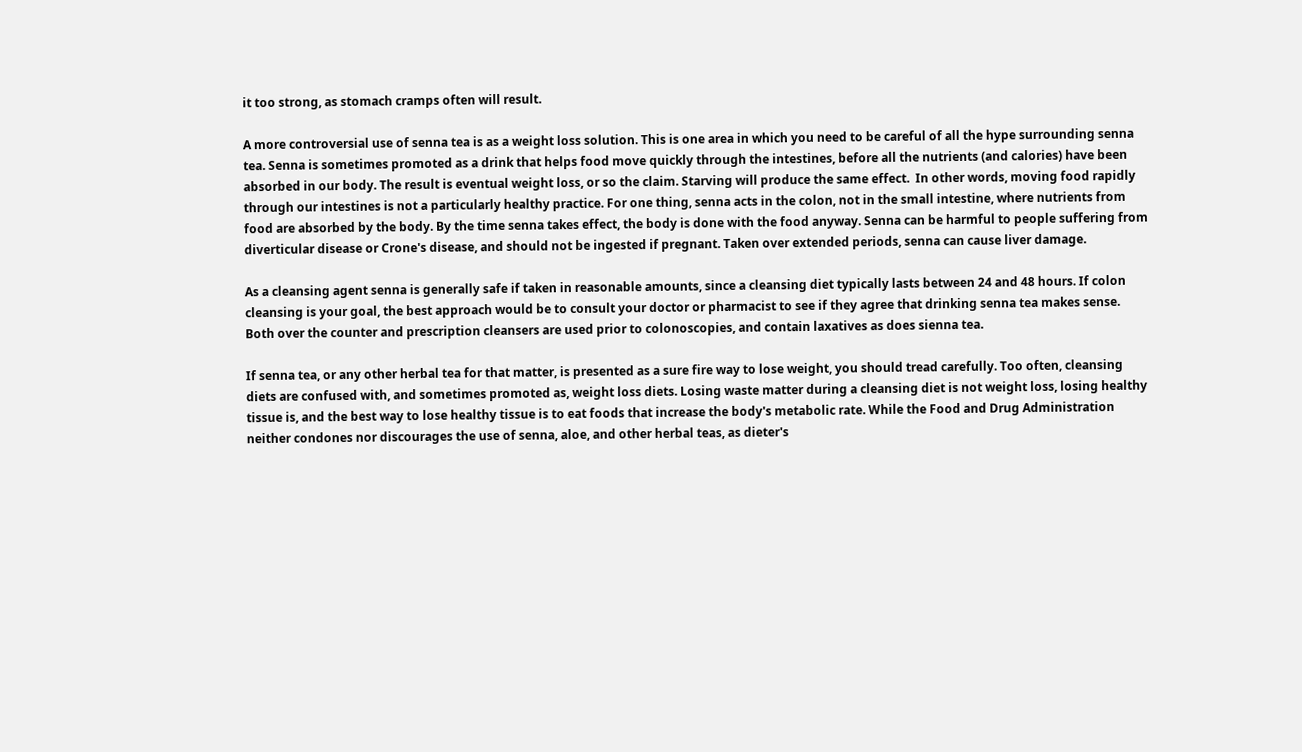it too strong, as stomach cramps often will result.

A more controversial use of senna tea is as a weight loss solution. This is one area in which you need to be careful of all the hype surrounding senna tea. Senna is sometimes promoted as a drink that helps food move quickly through the intestines, before all the nutrients (and calories) have been absorbed in our body. The result is eventual weight loss, or so the claim. Starving will produce the same effect.  In other words, moving food rapidly through our intestines is not a particularly healthy practice. For one thing, senna acts in the colon, not in the small intestine, where nutrients from food are absorbed by the body. By the time senna takes effect, the body is done with the food anyway. Senna can be harmful to people suffering from diverticular disease or Crone's disease, and should not be ingested if pregnant. Taken over extended periods, senna can cause liver damage.

As a cleansing agent senna is generally safe if taken in reasonable amounts, since a cleansing diet typically lasts between 24 and 48 hours. If colon cleansing is your goal, the best approach would be to consult your doctor or pharmacist to see if they agree that drinking senna tea makes sense. Both over the counter and prescription cleansers are used prior to colonoscopies, and contain laxatives as does sienna tea.

If senna tea, or any other herbal tea for that matter, is presented as a sure fire way to lose weight, you should tread carefully. Too often, cleansing diets are confused with, and sometimes promoted as, weight loss diets. Losing waste matter during a cleansing diet is not weight loss, losing healthy tissue is, and the best way to lose healthy tissue is to eat foods that increase the body's metabolic rate. While the Food and Drug Administration neither condones nor discourages the use of senna, aloe, and other herbal teas, as dieter's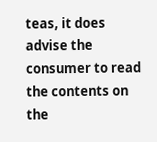teas, it does advise the consumer to read the contents on the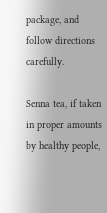package, and follow directions carefully.

Senna tea, if taken in proper amounts by healthy people,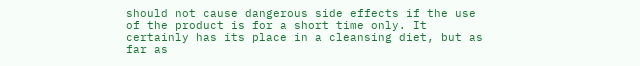should not cause dangerous side effects if the use of the product is for a short time only. It certainly has its place in a cleansing diet, but as far as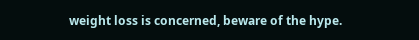weight loss is concerned, beware of the hype.